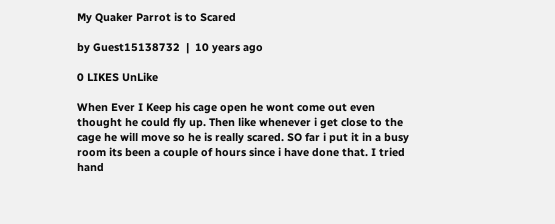My Quaker Parrot is to Scared

by Guest15138732  |  10 years ago

0 LIKES UnLike

When Ever I Keep his cage open he wont come out even thought he could fly up. Then like whenever i get close to the cage he will move so he is really scared. SO far i put it in a busy room its been a couple of hours since i have done that. I tried hand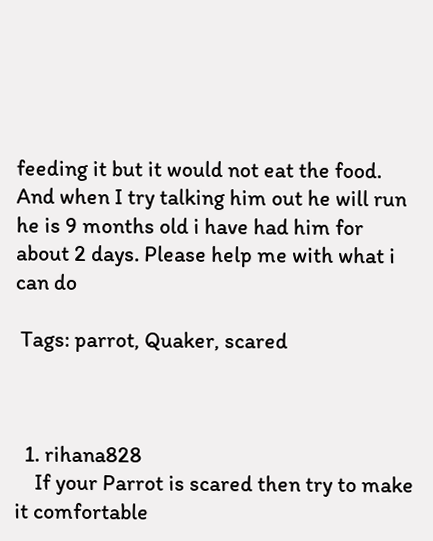feeding it but it would not eat the food. And when I try talking him out he will run he is 9 months old i have had him for about 2 days. Please help me with what i can do

 Tags: parrot, Quaker, scared



  1. rihana828
    If your Parrot is scared then try to make it comfortable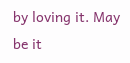by loving it. May be it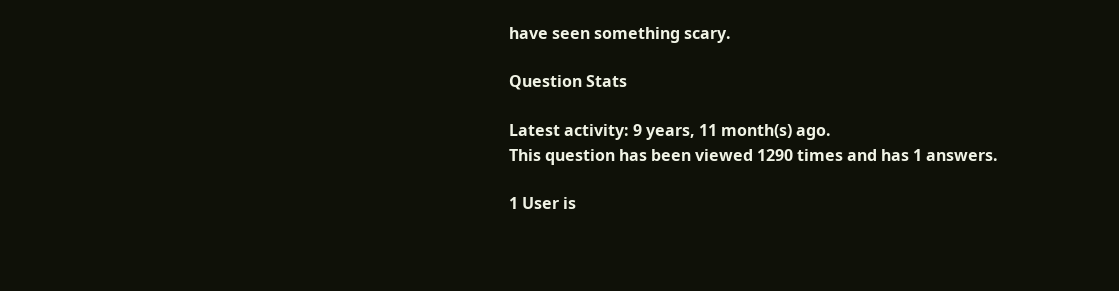have seen something scary.

Question Stats

Latest activity: 9 years, 11 month(s) ago.
This question has been viewed 1290 times and has 1 answers.

1 User is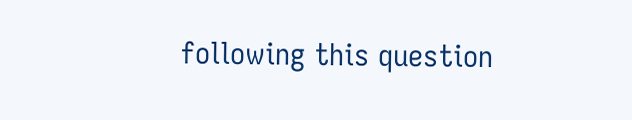following this question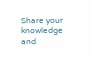Share your knowledge and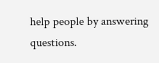help people by answering questions.